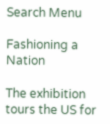Search Menu

Fashioning a Nation

The exhibition tours the US for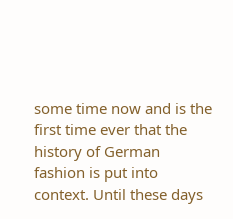some time now and is the first time ever that the history of German fashion is put into context. Until these days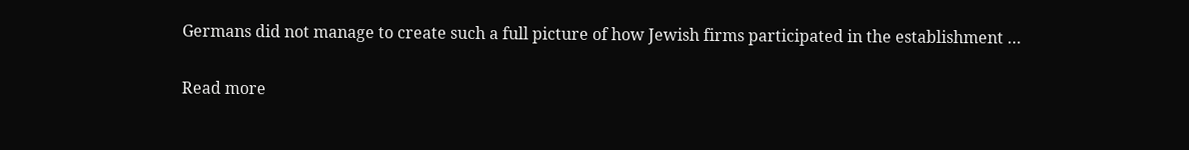Germans did not manage to create such a full picture of how Jewish firms participated in the establishment …

Read more